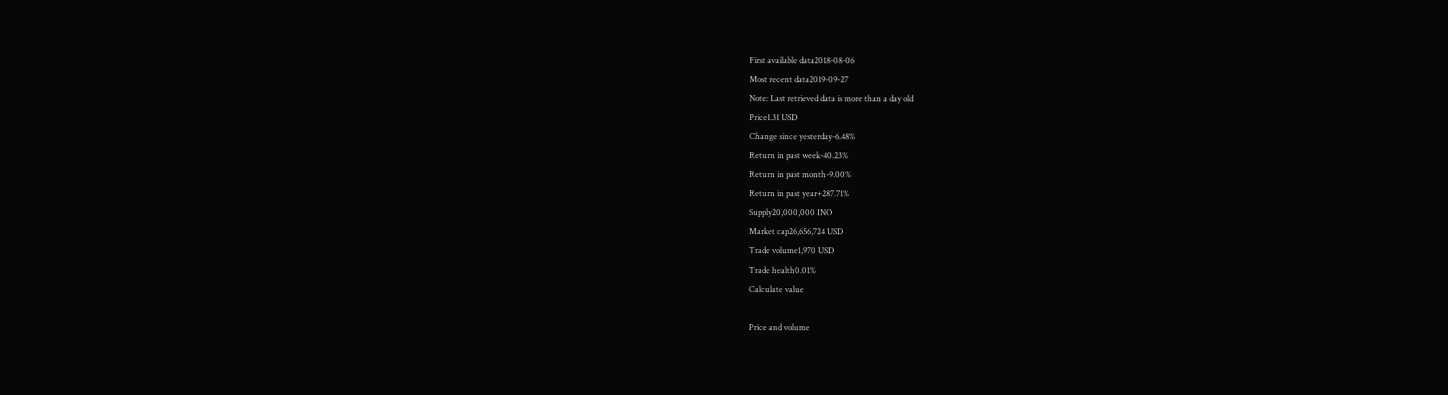First available data2018-08-06
Most recent data2019-09-27
Note: Last retrieved data is more than a day old
Price1.31 USD
Change since yesterday-6.48%
Return in past week-40.23%
Return in past month-9.00%
Return in past year+287.71%
Supply20,000,000 INO
Market cap26,656,724 USD
Trade volume1,970 USD
Trade health0.01%
Calculate value

Price and volume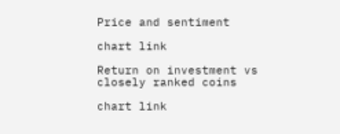Price and sentiment

chart link

Return on investment vs closely ranked coins

chart link